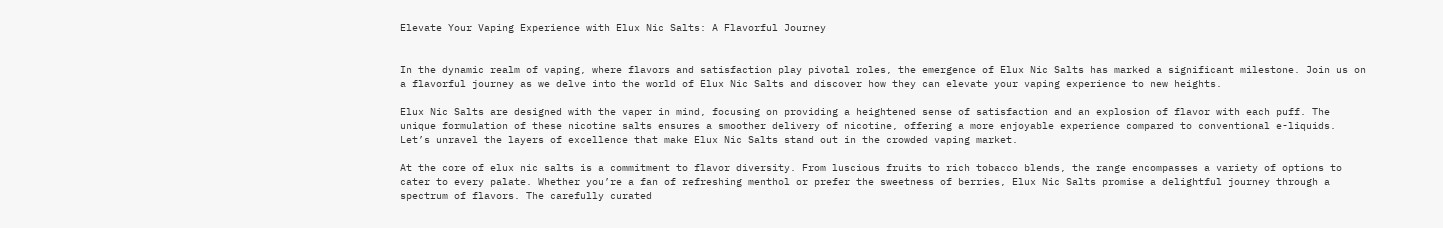Elevate Your Vaping Experience with Elux Nic Salts: A Flavorful Journey


In the dynamic realm of vaping, where flavors and satisfaction play pivotal roles, the emergence of Elux Nic Salts has marked a significant milestone. Join us on a flavorful journey as we delve into the world of Elux Nic Salts and discover how they can elevate your vaping experience to new heights.

Elux Nic Salts are designed with the vaper in mind, focusing on providing a heightened sense of satisfaction and an explosion of flavor with each puff. The unique formulation of these nicotine salts ensures a smoother delivery of nicotine, offering a more enjoyable experience compared to conventional e-liquids. Let’s unravel the layers of excellence that make Elux Nic Salts stand out in the crowded vaping market.

At the core of elux nic salts is a commitment to flavor diversity. From luscious fruits to rich tobacco blends, the range encompasses a variety of options to cater to every palate. Whether you’re a fan of refreshing menthol or prefer the sweetness of berries, Elux Nic Salts promise a delightful journey through a spectrum of flavors. The carefully curated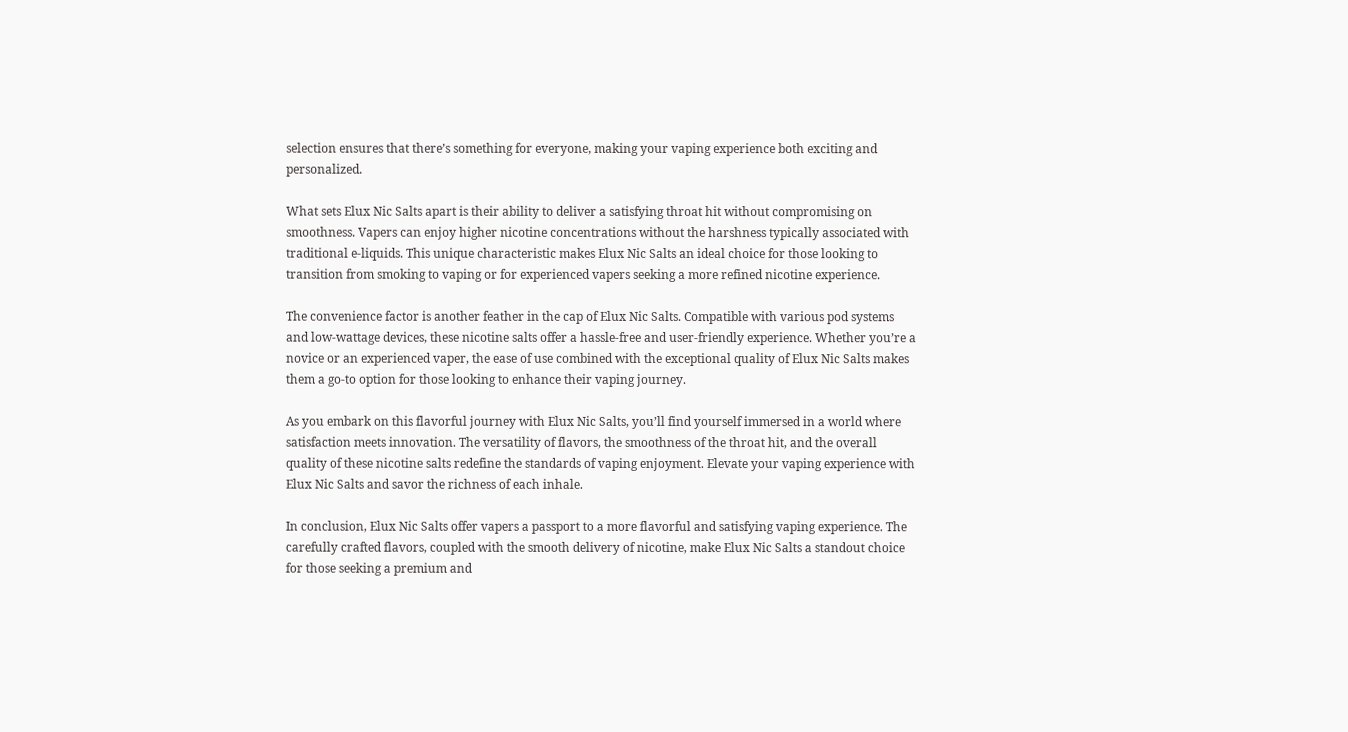selection ensures that there’s something for everyone, making your vaping experience both exciting and personalized.

What sets Elux Nic Salts apart is their ability to deliver a satisfying throat hit without compromising on smoothness. Vapers can enjoy higher nicotine concentrations without the harshness typically associated with traditional e-liquids. This unique characteristic makes Elux Nic Salts an ideal choice for those looking to transition from smoking to vaping or for experienced vapers seeking a more refined nicotine experience.

The convenience factor is another feather in the cap of Elux Nic Salts. Compatible with various pod systems and low-wattage devices, these nicotine salts offer a hassle-free and user-friendly experience. Whether you’re a novice or an experienced vaper, the ease of use combined with the exceptional quality of Elux Nic Salts makes them a go-to option for those looking to enhance their vaping journey.

As you embark on this flavorful journey with Elux Nic Salts, you’ll find yourself immersed in a world where satisfaction meets innovation. The versatility of flavors, the smoothness of the throat hit, and the overall quality of these nicotine salts redefine the standards of vaping enjoyment. Elevate your vaping experience with Elux Nic Salts and savor the richness of each inhale.

In conclusion, Elux Nic Salts offer vapers a passport to a more flavorful and satisfying vaping experience. The carefully crafted flavors, coupled with the smooth delivery of nicotine, make Elux Nic Salts a standout choice for those seeking a premium and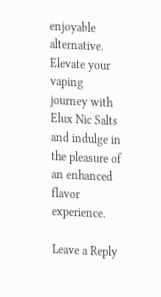enjoyable alternative. Elevate your vaping journey with Elux Nic Salts and indulge in the pleasure of an enhanced flavor experience.

Leave a Reply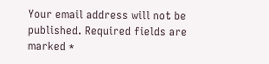Your email address will not be published. Required fields are marked *